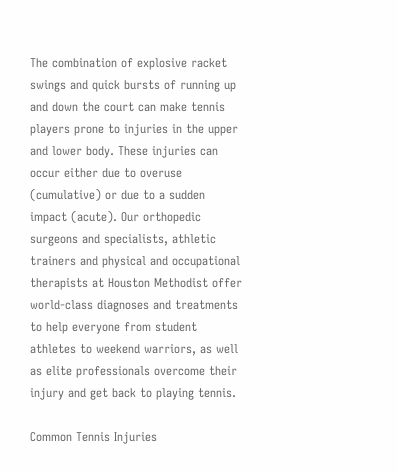The combination of explosive racket swings and quick bursts of running up and down the court can make tennis players prone to injuries in the upper and lower body. These injuries can occur either due to overuse (cumulative) or due to a sudden impact (acute). Our orthopedic surgeons and specialists, athletic trainers and physical and occupational therapists at Houston Methodist offer world-class diagnoses and treatments to help everyone from student athletes to weekend warriors, as well as elite professionals overcome their injury and get back to playing tennis.

Common Tennis Injuries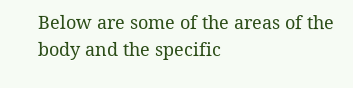Below are some of the areas of the body and the specific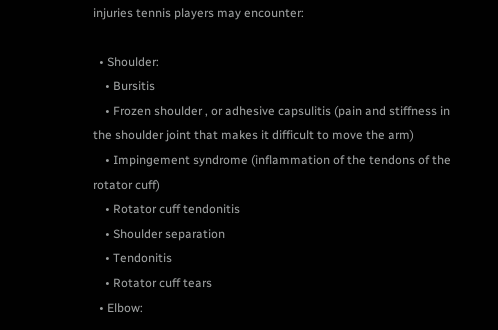injuries tennis players may encounter:

  • Shoulder:
    • Bursitis
    • Frozen shoulder , or adhesive capsulitis (pain and stiffness in the shoulder joint that makes it difficult to move the arm)
    • Impingement syndrome (inflammation of the tendons of the rotator cuff)
    • Rotator cuff tendonitis
    • Shoulder separation
    • Tendonitis
    • Rotator cuff tears
  • Elbow: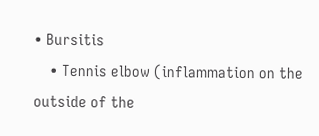• Bursitis
    • Tennis elbow (inflammation on the outside of the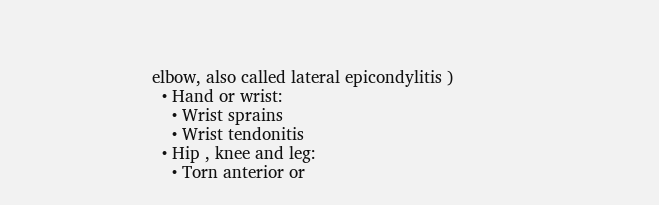elbow, also called lateral epicondylitis )
  • Hand or wrist:
    • Wrist sprains
    • Wrist tendonitis
  • Hip , knee and leg:
    • Torn anterior or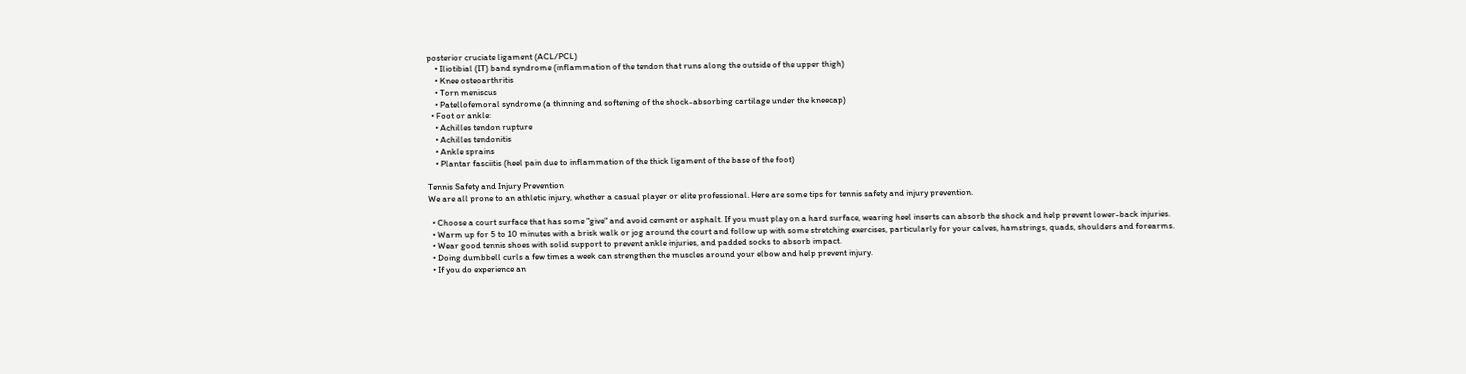posterior cruciate ligament (ACL/PCL)
    • Iliotibial (IT) band syndrome (inflammation of the tendon that runs along the outside of the upper thigh)
    • Knee osteoarthritis
    • Torn meniscus
    • Patellofemoral syndrome (a thinning and softening of the shock-absorbing cartilage under the kneecap)
  • Foot or ankle:
    • Achilles tendon rupture
    • Achilles tendonitis
    • Ankle sprains
    • Plantar fasciitis (heel pain due to inflammation of the thick ligament of the base of the foot)

Tennis Safety and Injury Prevention
We are all prone to an athletic injury, whether a casual player or elite professional. Here are some tips for tennis safety and injury prevention.

  • Choose a court surface that has some "give" and avoid cement or asphalt. If you must play on a hard surface, wearing heel inserts can absorb the shock and help prevent lower-back injuries.
  • Warm up for 5 to 10 minutes with a brisk walk or jog around the court and follow up with some stretching exercises, particularly for your calves, hamstrings, quads, shoulders and forearms.
  • Wear good tennis shoes with solid support to prevent ankle injuries, and padded socks to absorb impact.
  • Doing dumbbell curls a few times a week can strengthen the muscles around your elbow and help prevent injury.
  • If you do experience an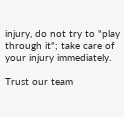injury, do not try to "play through it"; take care of your injury immediately.

Trust our team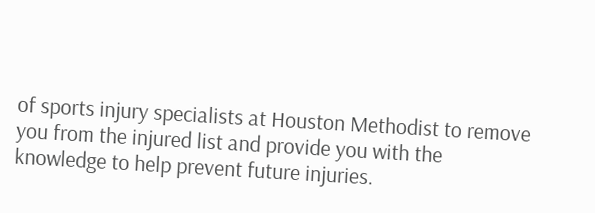of sports injury specialists at Houston Methodist to remove you from the injured list and provide you with the knowledge to help prevent future injuries.